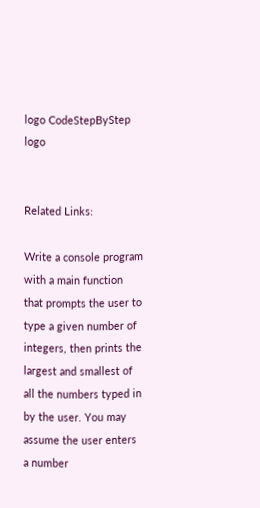logo CodeStepByStep logo


Related Links:

Write a console program with a main function that prompts the user to type a given number of integers, then prints the largest and smallest of all the numbers typed in by the user. You may assume the user enters a number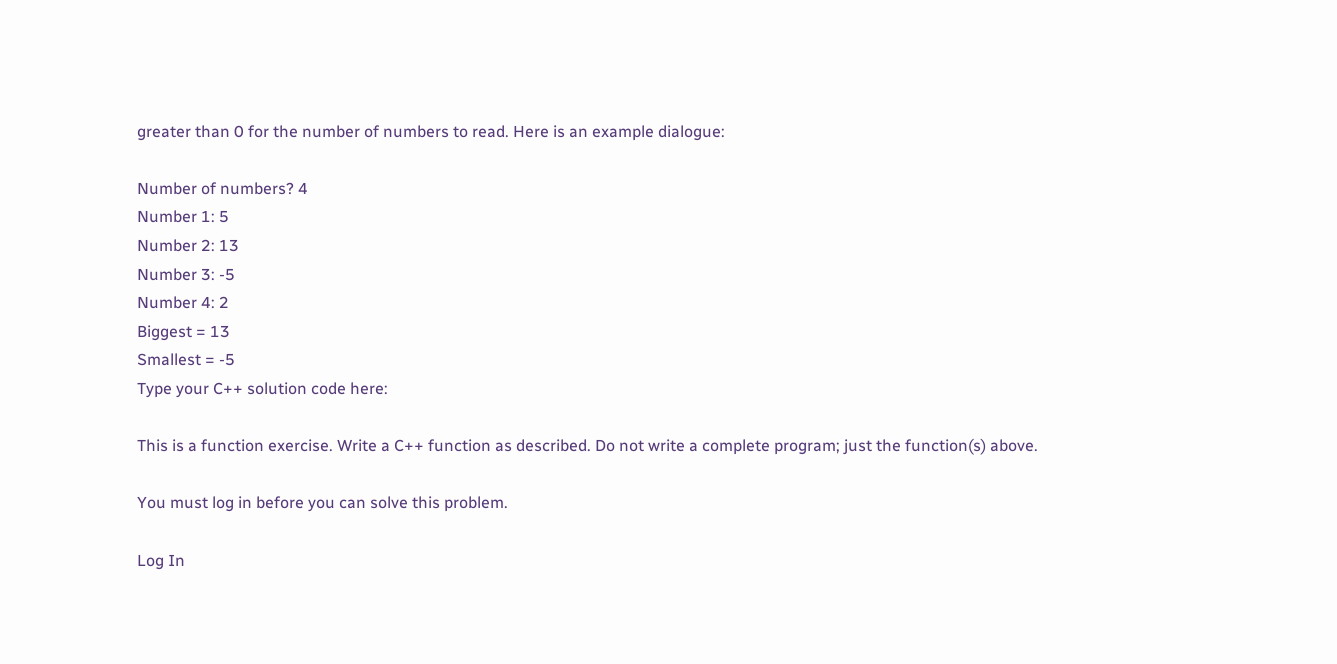greater than 0 for the number of numbers to read. Here is an example dialogue:

Number of numbers? 4
Number 1: 5
Number 2: 13
Number 3: -5
Number 4: 2
Biggest = 13
Smallest = -5
Type your C++ solution code here:

This is a function exercise. Write a C++ function as described. Do not write a complete program; just the function(s) above.

You must log in before you can solve this problem.

Log In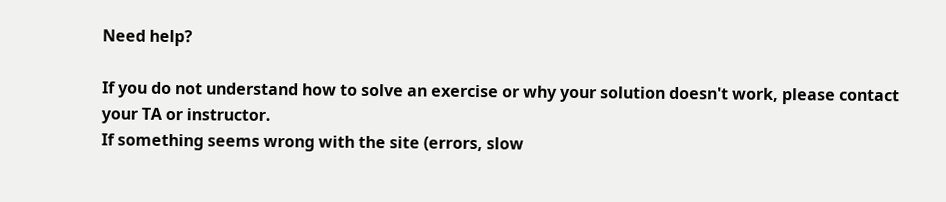Need help?

If you do not understand how to solve an exercise or why your solution doesn't work, please contact your TA or instructor.
If something seems wrong with the site (errors, slow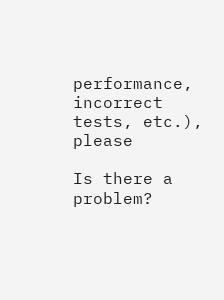performance, incorrect tests, etc.), please

Is there a problem?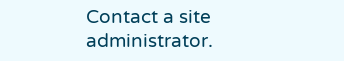Contact a site administrator.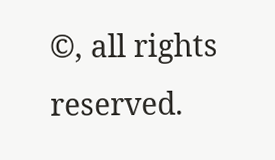©, all rights reserved.